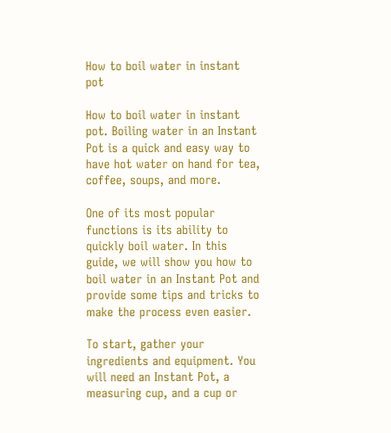How to boil water in instant pot

How to boil water in instant pot. Boiling water in an Instant Pot is a quick and easy way to have hot water on hand for tea, coffee, soups, and more.

One of its most popular functions is its ability to quickly boil water. In this guide, we will show you how to boil water in an Instant Pot and provide some tips and tricks to make the process even easier.

To start, gather your ingredients and equipment. You will need an Instant Pot, a measuring cup, and a cup or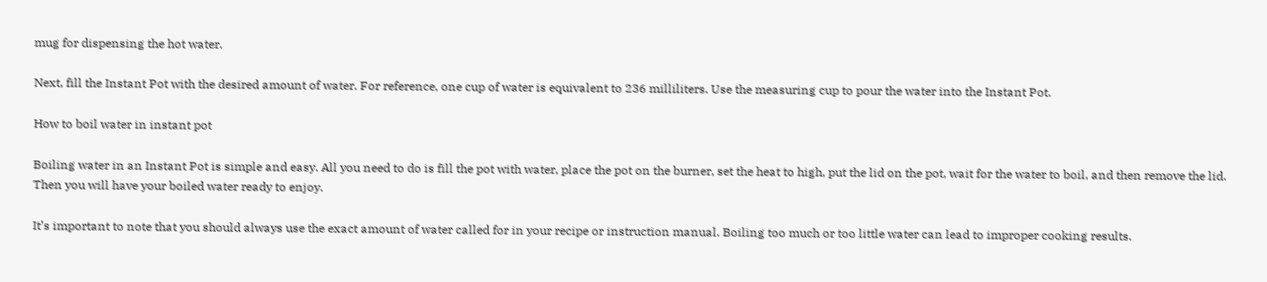mug for dispensing the hot water.

Next, fill the Instant Pot with the desired amount of water. For reference, one cup of water is equivalent to 236 milliliters. Use the measuring cup to pour the water into the Instant Pot.

How to boil water in instant pot

Boiling water in an Instant Pot is simple and easy. All you need to do is fill the pot with water, place the pot on the burner, set the heat to high, put the lid on the pot, wait for the water to boil, and then remove the lid. Then you will have your boiled water ready to enjoy.

It’s important to note that you should always use the exact amount of water called for in your recipe or instruction manual. Boiling too much or too little water can lead to improper cooking results.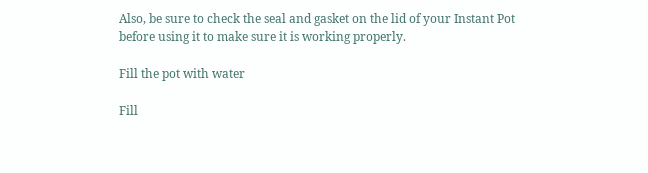Also, be sure to check the seal and gasket on the lid of your Instant Pot before using it to make sure it is working properly.

Fill the pot with water

Fill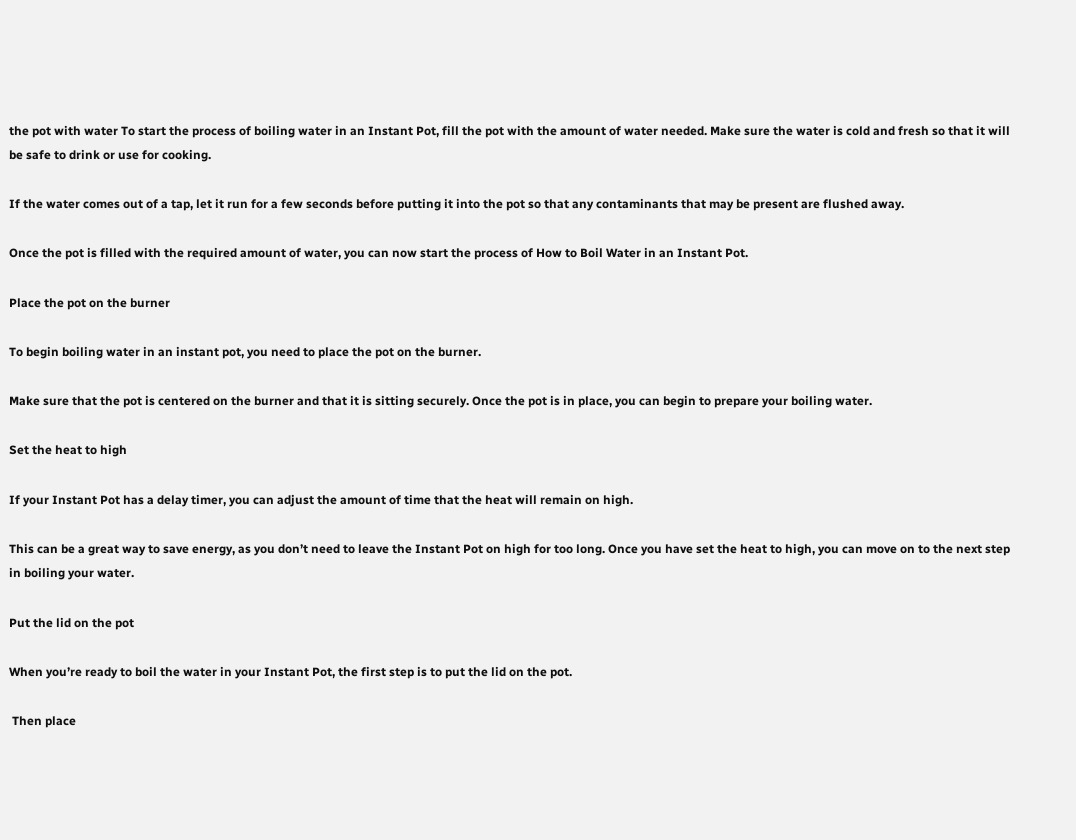the pot with water To start the process of boiling water in an Instant Pot, fill the pot with the amount of water needed. Make sure the water is cold and fresh so that it will be safe to drink or use for cooking.

If the water comes out of a tap, let it run for a few seconds before putting it into the pot so that any contaminants that may be present are flushed away.

Once the pot is filled with the required amount of water, you can now start the process of How to Boil Water in an Instant Pot.

Place the pot on the burner

To begin boiling water in an instant pot, you need to place the pot on the burner.

Make sure that the pot is centered on the burner and that it is sitting securely. Once the pot is in place, you can begin to prepare your boiling water.

Set the heat to high

If your Instant Pot has a delay timer, you can adjust the amount of time that the heat will remain on high.

This can be a great way to save energy, as you don’t need to leave the Instant Pot on high for too long. Once you have set the heat to high, you can move on to the next step in boiling your water.

Put the lid on the pot

When you’re ready to boil the water in your Instant Pot, the first step is to put the lid on the pot.

 Then place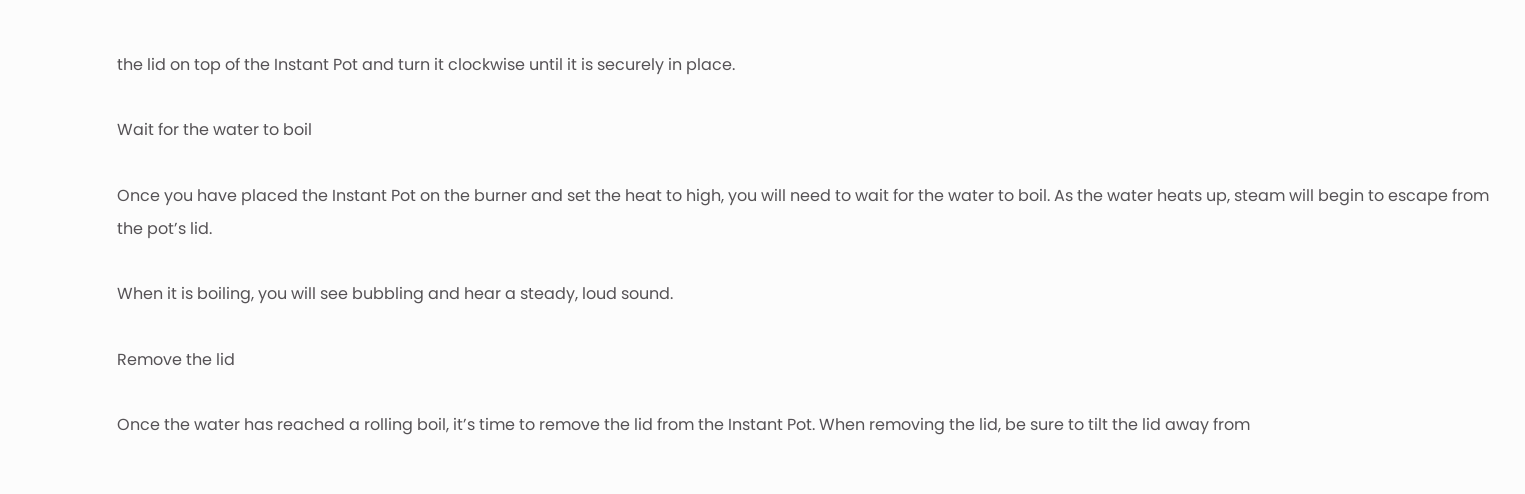the lid on top of the Instant Pot and turn it clockwise until it is securely in place.

Wait for the water to boil

Once you have placed the Instant Pot on the burner and set the heat to high, you will need to wait for the water to boil. As the water heats up, steam will begin to escape from the pot’s lid.

When it is boiling, you will see bubbling and hear a steady, loud sound.

Remove the lid

Once the water has reached a rolling boil, it’s time to remove the lid from the Instant Pot. When removing the lid, be sure to tilt the lid away from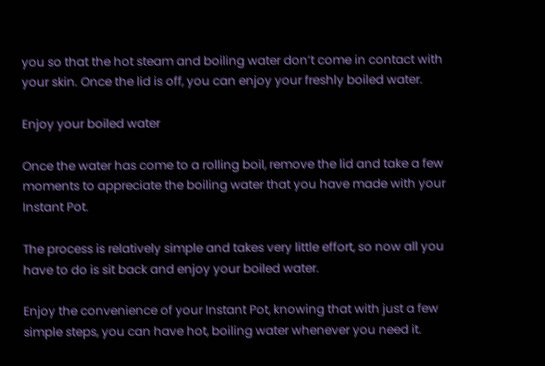you so that the hot steam and boiling water don’t come in contact with your skin. Once the lid is off, you can enjoy your freshly boiled water.

Enjoy your boiled water

Once the water has come to a rolling boil, remove the lid and take a few moments to appreciate the boiling water that you have made with your Instant Pot.

The process is relatively simple and takes very little effort, so now all you have to do is sit back and enjoy your boiled water.

Enjoy the convenience of your Instant Pot, knowing that with just a few simple steps, you can have hot, boiling water whenever you need it.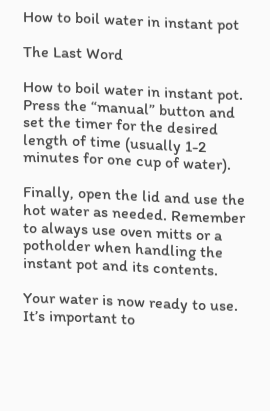How to boil water in instant pot

The Last Word

How to boil water in instant pot.  Press the “manual” button and set the timer for the desired length of time (usually 1-2 minutes for one cup of water).

Finally, open the lid and use the hot water as needed. Remember to always use oven mitts or a potholder when handling the instant pot and its contents.

Your water is now ready to use. It’s important to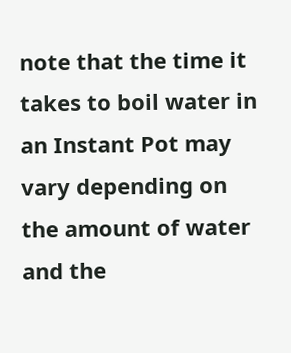note that the time it takes to boil water in an Instant Pot may vary depending on the amount of water and the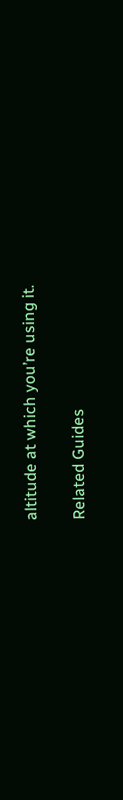altitude at which you’re using it.

Related Guides